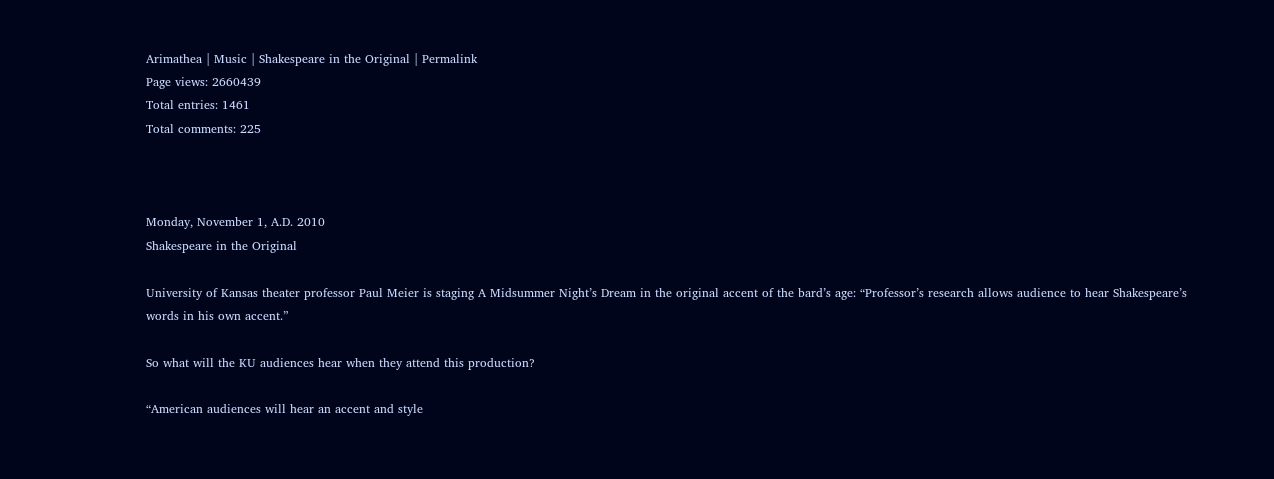Arimathea | Music | Shakespeare in the Original | Permalink
Page views: 2660439
Total entries: 1461
Total comments: 225



Monday, November 1, A.D. 2010
Shakespeare in the Original

University of Kansas theater professor Paul Meier is staging A Midsummer Night’s Dream in the original accent of the bard’s age: “Professor’s research allows audience to hear Shakespeare’s words in his own accent.”

So what will the KU audiences hear when they attend this production?

“American audiences will hear an accent and style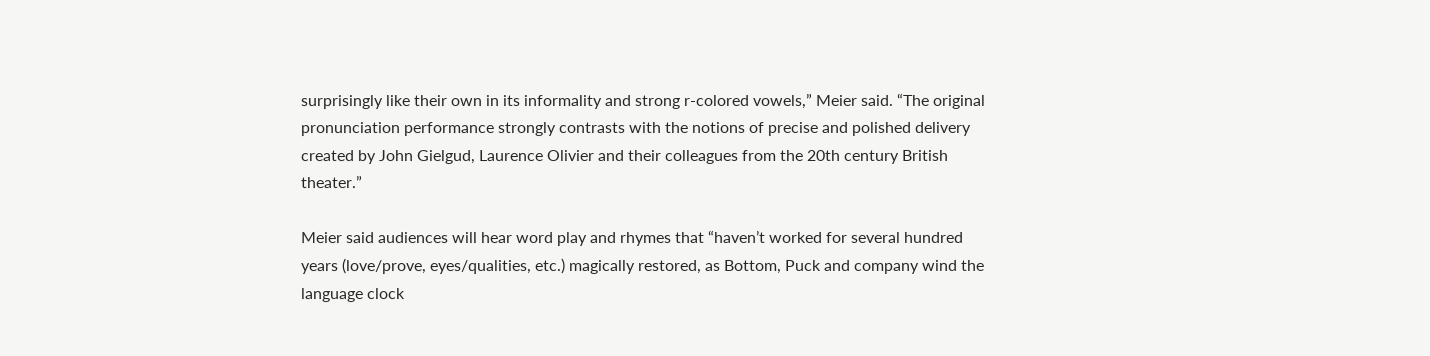surprisingly like their own in its informality and strong r-colored vowels,” Meier said. “The original pronunciation performance strongly contrasts with the notions of precise and polished delivery created by John Gielgud, Laurence Olivier and their colleagues from the 20th century British theater.”

Meier said audiences will hear word play and rhymes that “haven’t worked for several hundred years (love/prove, eyes/qualities, etc.) magically restored, as Bottom, Puck and company wind the language clock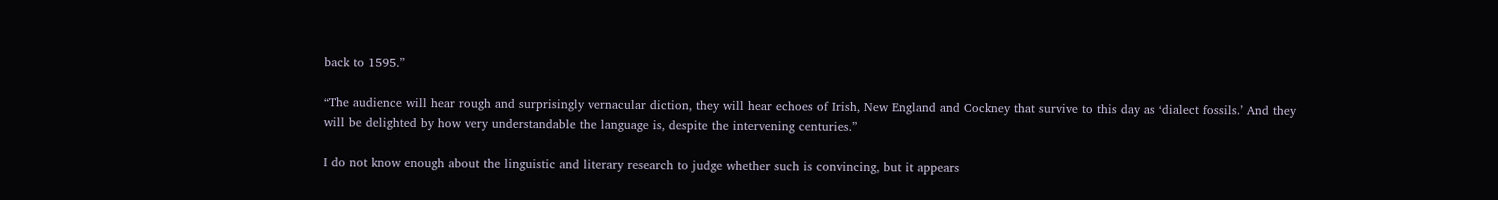back to 1595.”

“The audience will hear rough and surprisingly vernacular diction, they will hear echoes of Irish, New England and Cockney that survive to this day as ‘dialect fossils.’ And they will be delighted by how very understandable the language is, despite the intervening centuries.”

I do not know enough about the linguistic and literary research to judge whether such is convincing, but it appears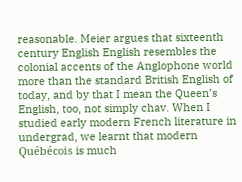reasonable. Meier argues that sixteenth century English English resembles the colonial accents of the Anglophone world more than the standard British English of today, and by that I mean the Queen’s English, too, not simply chav. When I studied early modern French literature in undergrad, we learnt that modern Québécois is much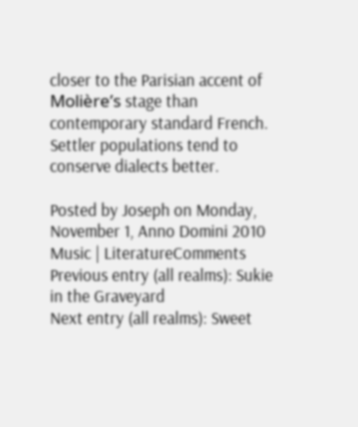closer to the Parisian accent of Molière’s stage than contemporary standard French. Settler populations tend to conserve dialects better.

Posted by Joseph on Monday, November 1, Anno Domini 2010
Music | LiteratureComments
Previous entry (all realms): Sukie in the Graveyard
Next entry (all realms): Sweet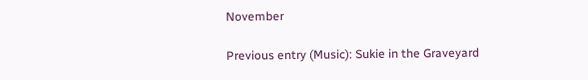November

Previous entry (Music): Sukie in the Graveyard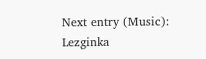Next entry (Music): Lezginka